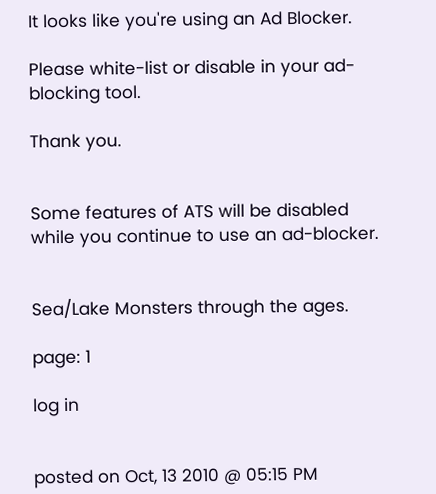It looks like you're using an Ad Blocker.

Please white-list or disable in your ad-blocking tool.

Thank you.


Some features of ATS will be disabled while you continue to use an ad-blocker.


Sea/Lake Monsters through the ages.

page: 1

log in


posted on Oct, 13 2010 @ 05:15 PM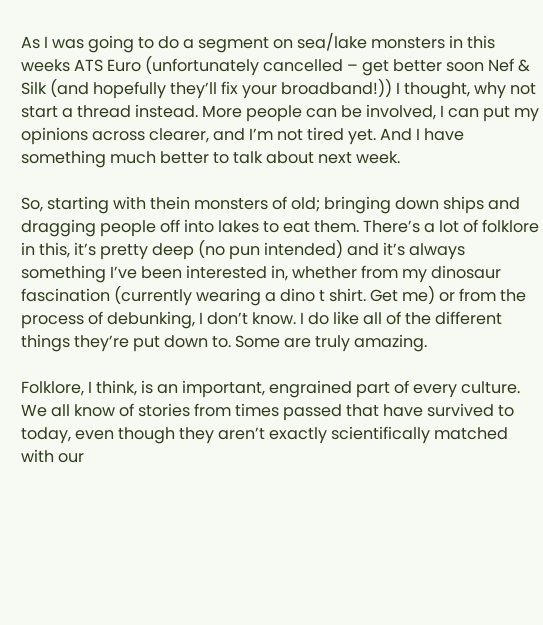As I was going to do a segment on sea/lake monsters in this weeks ATS Euro (unfortunately cancelled – get better soon Nef & Silk (and hopefully they’ll fix your broadband!)) I thought, why not start a thread instead. More people can be involved, I can put my opinions across clearer, and I’m not tired yet. And I have something much better to talk about next week.

So, starting with thein monsters of old; bringing down ships and dragging people off into lakes to eat them. There’s a lot of folklore in this, it’s pretty deep (no pun intended) and it’s always something I’ve been interested in, whether from my dinosaur fascination (currently wearing a dino t shirt. Get me) or from the process of debunking, I don’t know. I do like all of the different things they’re put down to. Some are truly amazing.

Folklore, I think, is an important, engrained part of every culture. We all know of stories from times passed that have survived to today, even though they aren’t exactly scientifically matched with our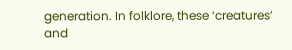generation. In folklore, these ‘creatures’ and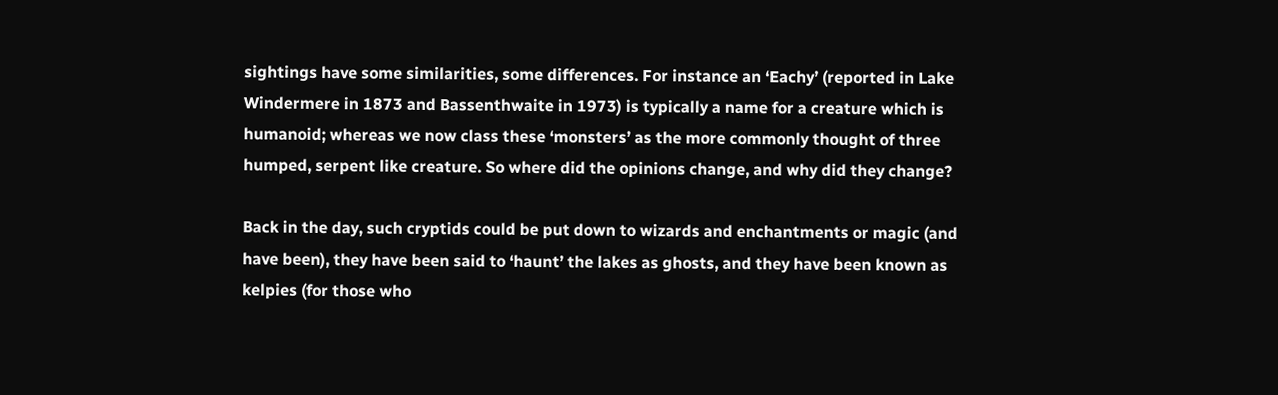sightings have some similarities, some differences. For instance an ‘Eachy’ (reported in Lake Windermere in 1873 and Bassenthwaite in 1973) is typically a name for a creature which is humanoid; whereas we now class these ‘monsters’ as the more commonly thought of three humped, serpent like creature. So where did the opinions change, and why did they change?

Back in the day, such cryptids could be put down to wizards and enchantments or magic (and have been), they have been said to ‘haunt’ the lakes as ghosts, and they have been known as kelpies (for those who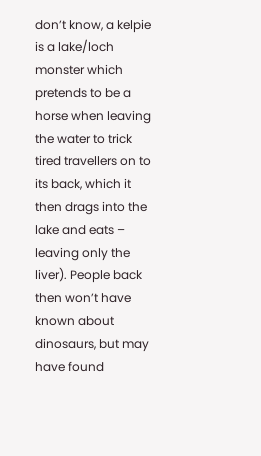don’t know, a kelpie is a lake/loch monster which pretends to be a horse when leaving the water to trick tired travellers on to its back, which it then drags into the lake and eats – leaving only the liver). People back then won’t have known about dinosaurs, but may have found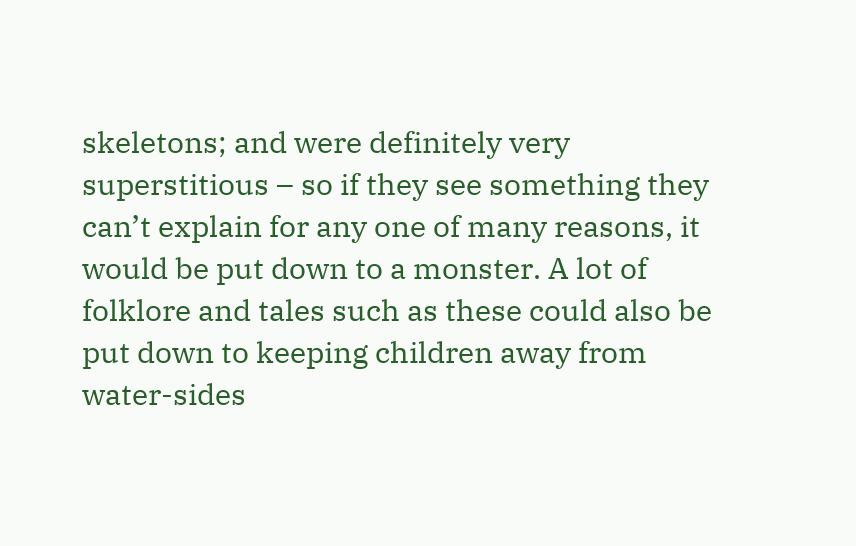skeletons; and were definitely very superstitious – so if they see something they can’t explain for any one of many reasons, it would be put down to a monster. A lot of folklore and tales such as these could also be put down to keeping children away from water-sides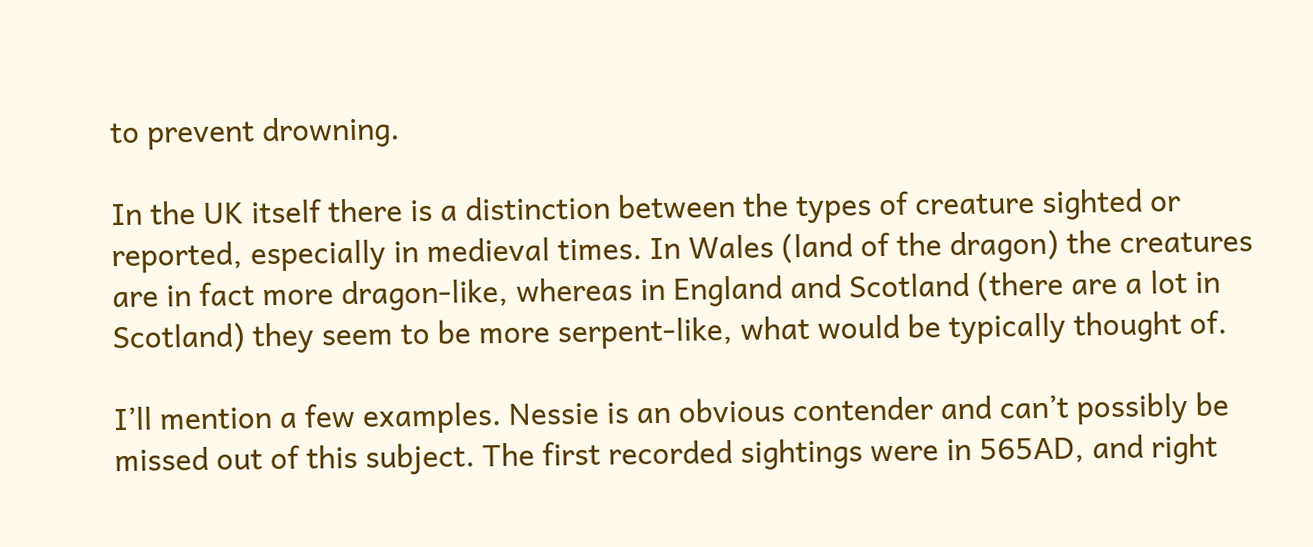to prevent drowning.

In the UK itself there is a distinction between the types of creature sighted or reported, especially in medieval times. In Wales (land of the dragon) the creatures are in fact more dragon-like, whereas in England and Scotland (there are a lot in Scotland) they seem to be more serpent-like, what would be typically thought of.

I’ll mention a few examples. Nessie is an obvious contender and can’t possibly be missed out of this subject. The first recorded sightings were in 565AD, and right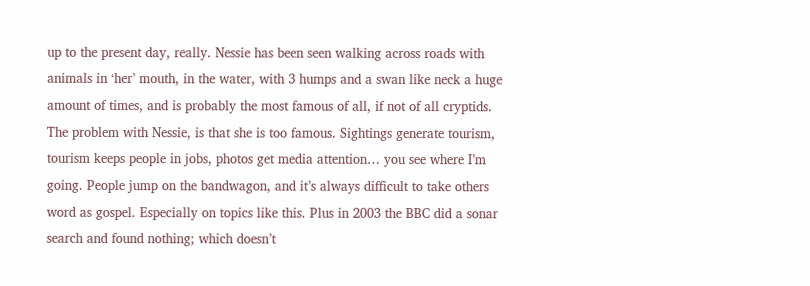up to the present day, really. Nessie has been seen walking across roads with animals in ‘her’ mouth, in the water, with 3 humps and a swan like neck a huge amount of times, and is probably the most famous of all, if not of all cryptids. The problem with Nessie, is that she is too famous. Sightings generate tourism, tourism keeps people in jobs, photos get media attention… you see where I’m going. People jump on the bandwagon, and it’s always difficult to take others word as gospel. Especially on topics like this. Plus in 2003 the BBC did a sonar search and found nothing; which doesn’t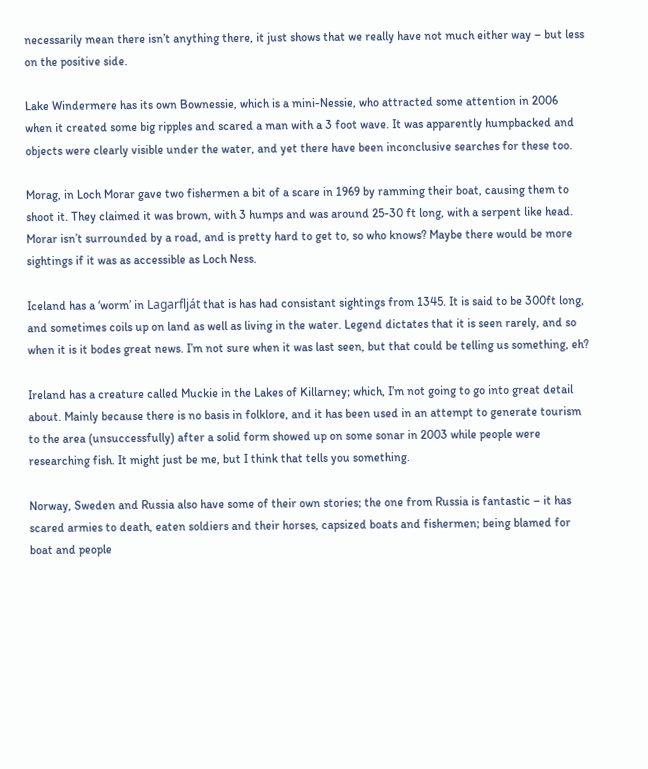necessarily mean there isn’t anything there, it just shows that we really have not much either way – but less on the positive side.

Lake Windermere has its own Bownessie, which is a mini-Nessie, who attracted some attention in 2006 when it created some big ripples and scared a man with a 3 foot wave. It was apparently humpbacked and objects were clearly visible under the water, and yet there have been inconclusive searches for these too.

Morag, in Loch Morar gave two fishermen a bit of a scare in 1969 by ramming their boat, causing them to shoot it. They claimed it was brown, with 3 humps and was around 25-30 ft long, with a serpent like head. Morar isn’t surrounded by a road, and is pretty hard to get to, so who knows? Maybe there would be more sightings if it was as accessible as Loch Ness.

Iceland has a ‘worm’ in Lagarflját that is has had consistant sightings from 1345. It is said to be 300ft long, and sometimes coils up on land as well as living in the water. Legend dictates that it is seen rarely, and so when it is it bodes great news. I’m not sure when it was last seen, but that could be telling us something, eh?

Ireland has a creature called Muckie in the Lakes of Killarney; which, I’m not going to go into great detail about. Mainly because there is no basis in folklore, and it has been used in an attempt to generate tourism to the area (unsuccessfully) after a solid form showed up on some sonar in 2003 while people were researching fish. It might just be me, but I think that tells you something.

Norway, Sweden and Russia also have some of their own stories; the one from Russia is fantastic – it has scared armies to death, eaten soldiers and their horses, capsized boats and fishermen; being blamed for boat and people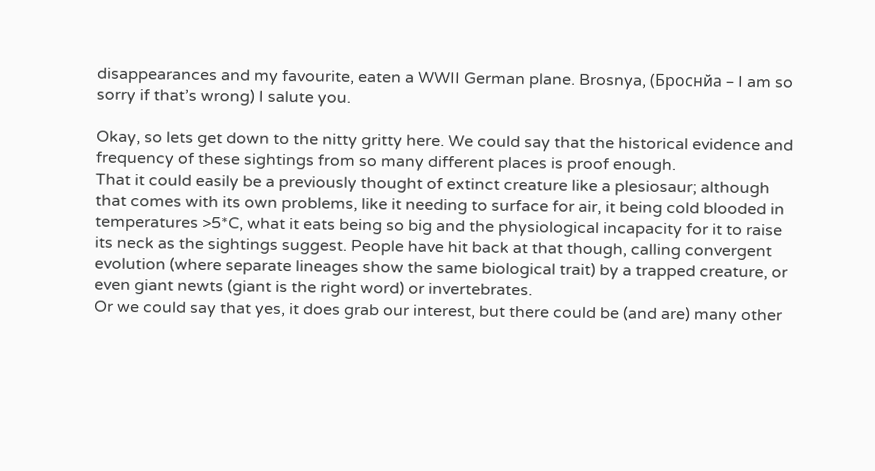disappearances and my favourite, eaten a WWII German plane. Brosnya, (Броснйа – I am so sorry if that’s wrong) I salute you.

Okay, so lets get down to the nitty gritty here. We could say that the historical evidence and frequency of these sightings from so many different places is proof enough.
That it could easily be a previously thought of extinct creature like a plesiosaur; although that comes with its own problems, like it needing to surface for air, it being cold blooded in temperatures >5*C, what it eats being so big and the physiological incapacity for it to raise its neck as the sightings suggest. People have hit back at that though, calling convergent evolution (where separate lineages show the same biological trait) by a trapped creature, or even giant newts (giant is the right word) or invertebrates.
Or we could say that yes, it does grab our interest, but there could be (and are) many other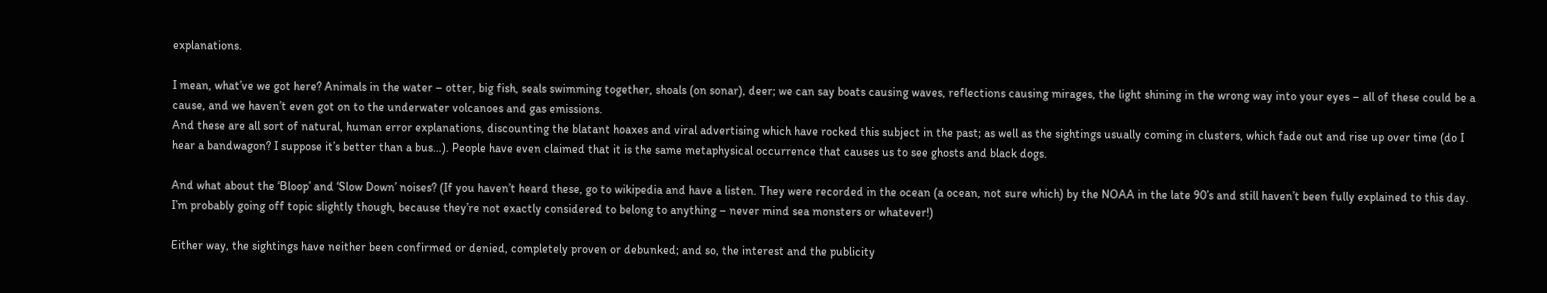explanations.

I mean, what’ve we got here? Animals in the water – otter, big fish, seals swimming together, shoals (on sonar), deer; we can say boats causing waves, reflections causing mirages, the light shining in the wrong way into your eyes – all of these could be a cause, and we haven’t even got on to the underwater volcanoes and gas emissions.
And these are all sort of natural, human error explanations, discounting the blatant hoaxes and viral advertising which have rocked this subject in the past; as well as the sightings usually coming in clusters, which fade out and rise up over time (do I hear a bandwagon? I suppose it’s better than a bus…). People have even claimed that it is the same metaphysical occurrence that causes us to see ghosts and black dogs.

And what about the ‘Bloop’ and ‘Slow Down’ noises? (If you haven’t heard these, go to wikipedia and have a listen. They were recorded in the ocean (a ocean, not sure which) by the NOAA in the late 90’s and still haven’t been fully explained to this day. I’m probably going off topic slightly though, because they’re not exactly considered to belong to anything – never mind sea monsters or whatever!)

Either way, the sightings have neither been confirmed or denied, completely proven or debunked; and so, the interest and the publicity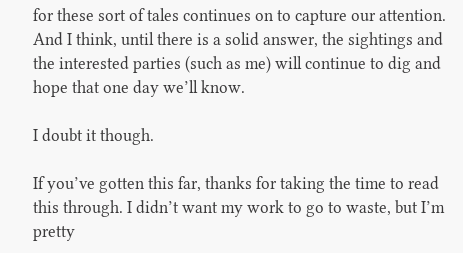for these sort of tales continues on to capture our attention. And I think, until there is a solid answer, the sightings and the interested parties (such as me) will continue to dig and hope that one day we’ll know.

I doubt it though.

If you’ve gotten this far, thanks for taking the time to read this through. I didn’t want my work to go to waste, but I’m pretty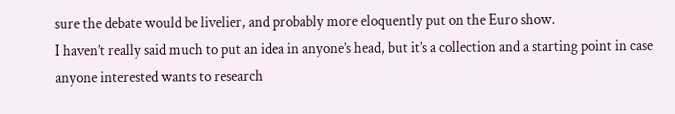sure the debate would be livelier, and probably more eloquently put on the Euro show.
I haven’t really said much to put an idea in anyone’s head, but it’s a collection and a starting point in case anyone interested wants to research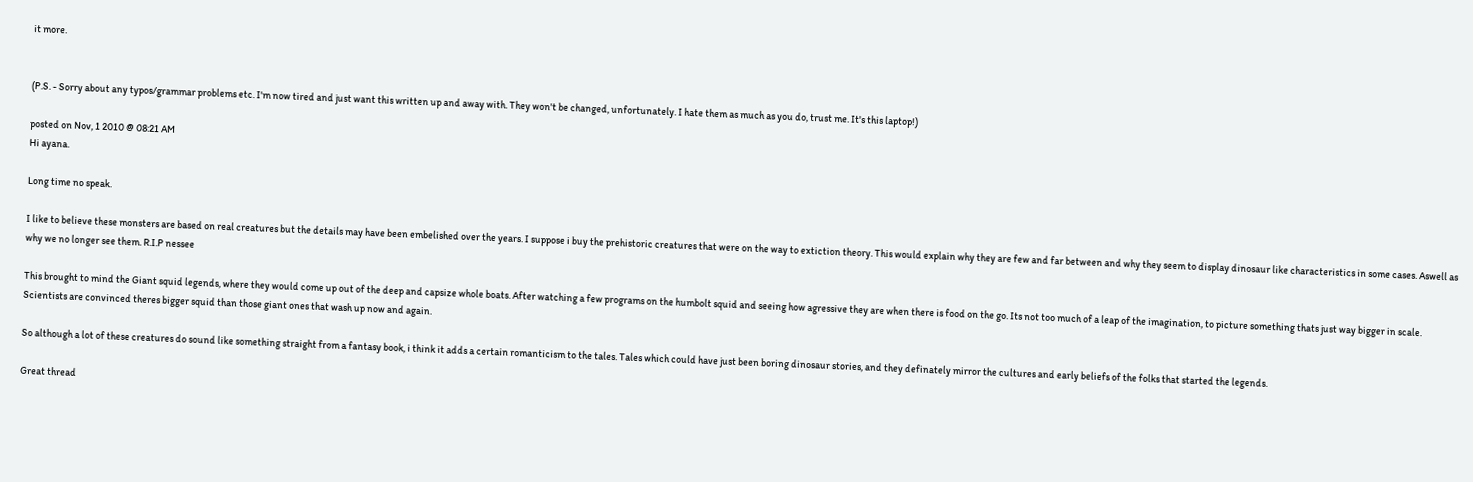it more.


(P.S. - Sorry about any typos/grammar problems etc. I'm now tired and just want this written up and away with. They won't be changed, unfortunately. I hate them as much as you do, trust me. It's this laptop!)

posted on Nov, 1 2010 @ 08:21 AM
Hi ayana.

Long time no speak.

I like to believe these monsters are based on real creatures but the details may have been embelished over the years. I suppose i buy the prehistoric creatures that were on the way to extiction theory. This would explain why they are few and far between and why they seem to display dinosaur like characteristics in some cases. Aswell as why we no longer see them. R.I.P nessee

This brought to mind the Giant squid legends, where they would come up out of the deep and capsize whole boats. After watching a few programs on the humbolt squid and seeing how agressive they are when there is food on the go. Its not too much of a leap of the imagination, to picture something thats just way bigger in scale.
Scientists are convinced theres bigger squid than those giant ones that wash up now and again.

So although a lot of these creatures do sound like something straight from a fantasy book, i think it adds a certain romanticism to the tales. Tales which could have just been boring dinosaur stories, and they definately mirror the cultures and early beliefs of the folks that started the legends.

Great thread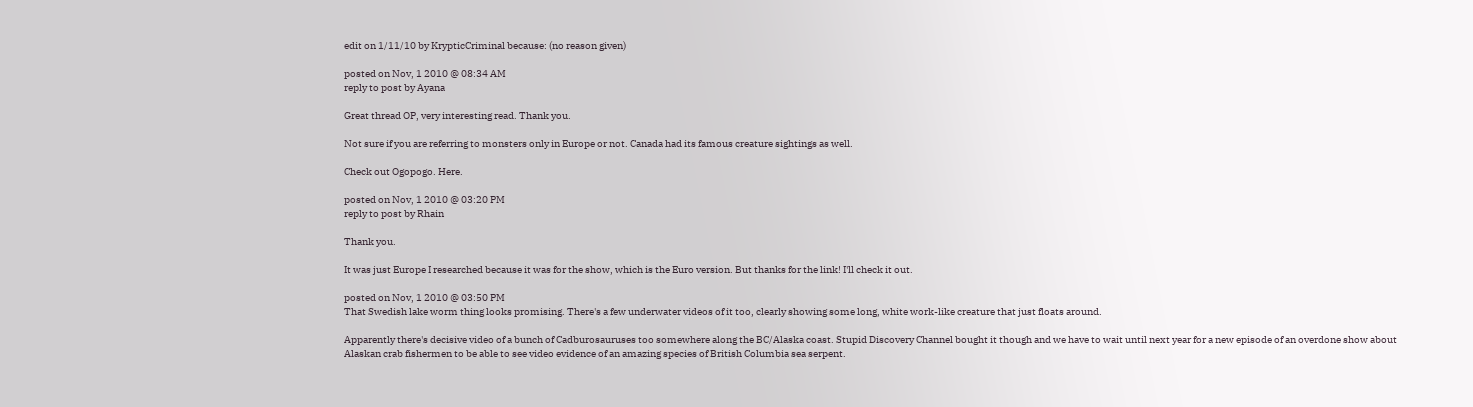edit on 1/11/10 by KrypticCriminal because: (no reason given)

posted on Nov, 1 2010 @ 08:34 AM
reply to post by Ayana

Great thread OP, very interesting read. Thank you.

Not sure if you are referring to monsters only in Europe or not. Canada had its famous creature sightings as well.

Check out Ogopogo. Here.

posted on Nov, 1 2010 @ 03:20 PM
reply to post by Rhain

Thank you.

It was just Europe I researched because it was for the show, which is the Euro version. But thanks for the link! I'll check it out.

posted on Nov, 1 2010 @ 03:50 PM
That Swedish lake worm thing looks promising. There's a few underwater videos of it too, clearly showing some long, white work-like creature that just floats around.

Apparently there's decisive video of a bunch of Cadburosauruses too somewhere along the BC/Alaska coast. Stupid Discovery Channel bought it though and we have to wait until next year for a new episode of an overdone show about Alaskan crab fishermen to be able to see video evidence of an amazing species of British Columbia sea serpent.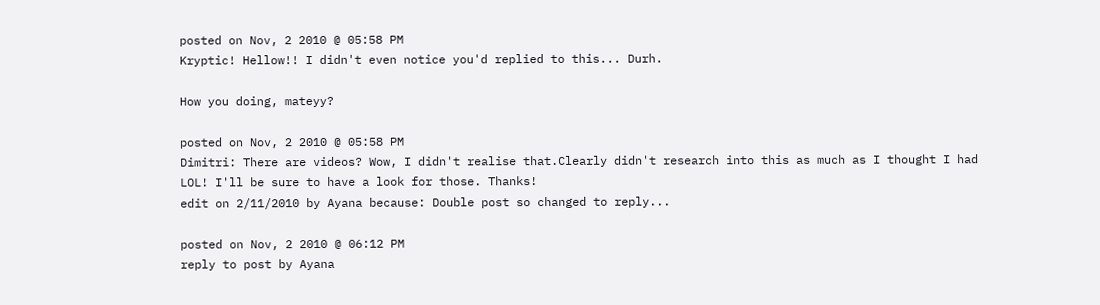posted on Nov, 2 2010 @ 05:58 PM
Kryptic! Hellow!! I didn't even notice you'd replied to this... Durh.

How you doing, mateyy?

posted on Nov, 2 2010 @ 05:58 PM
Dimitri: There are videos? Wow, I didn't realise that.Clearly didn't research into this as much as I thought I had LOL! I'll be sure to have a look for those. Thanks!
edit on 2/11/2010 by Ayana because: Double post so changed to reply...

posted on Nov, 2 2010 @ 06:12 PM
reply to post by Ayana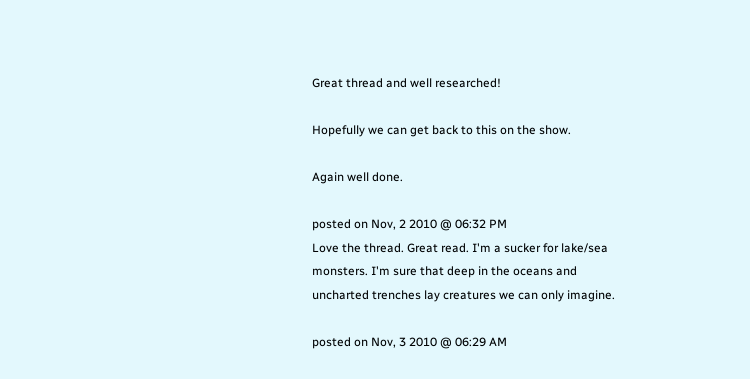Great thread and well researched!

Hopefully we can get back to this on the show.

Again well done.

posted on Nov, 2 2010 @ 06:32 PM
Love the thread. Great read. I'm a sucker for lake/sea monsters. I'm sure that deep in the oceans and uncharted trenches lay creatures we can only imagine.

posted on Nov, 3 2010 @ 06:29 AM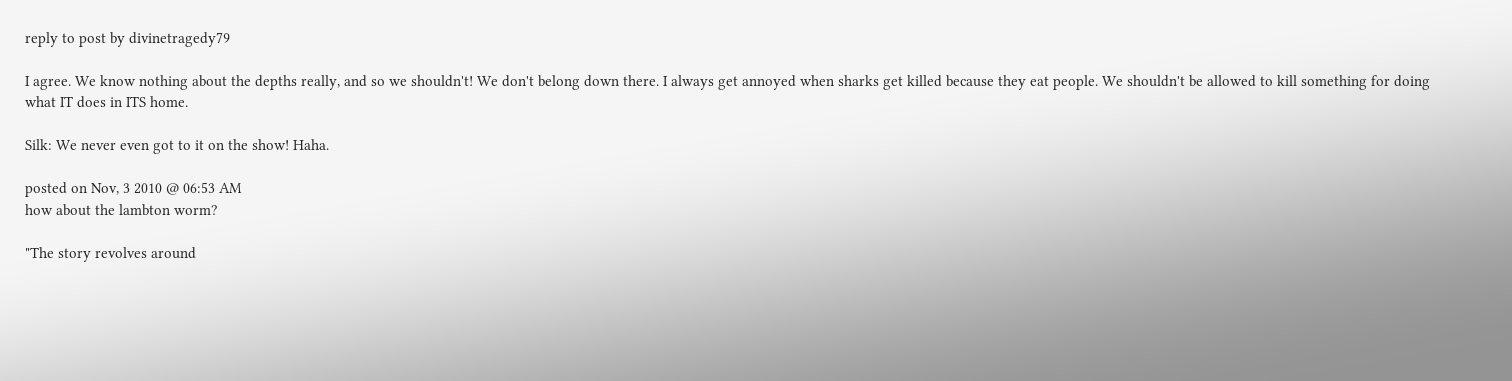reply to post by divinetragedy79

I agree. We know nothing about the depths really, and so we shouldn't! We don't belong down there. I always get annoyed when sharks get killed because they eat people. We shouldn't be allowed to kill something for doing what IT does in ITS home.

Silk: We never even got to it on the show! Haha.

posted on Nov, 3 2010 @ 06:53 AM
how about the lambton worm?

"The story revolves around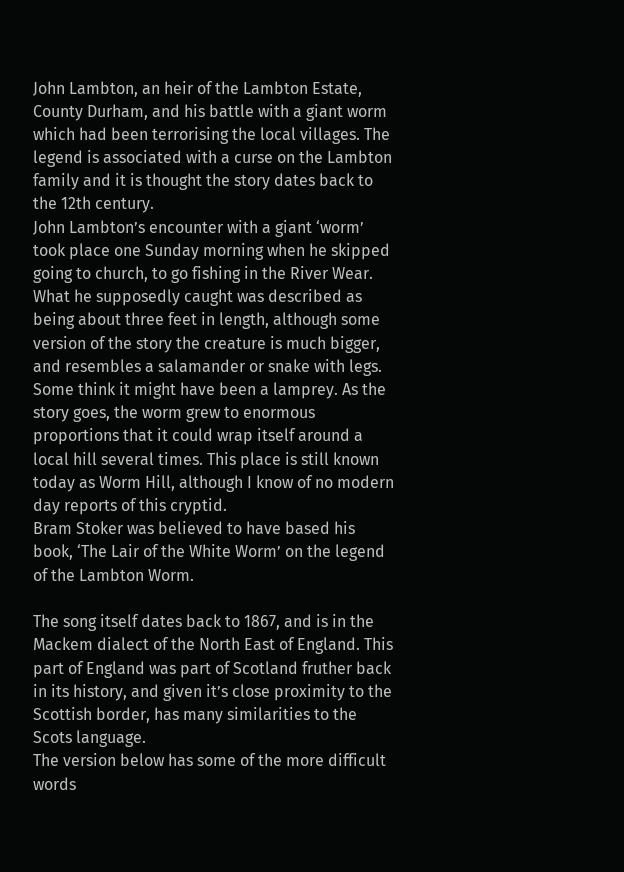John Lambton, an heir of the Lambton Estate, County Durham, and his battle with a giant worm which had been terrorising the local villages. The legend is associated with a curse on the Lambton family and it is thought the story dates back to the 12th century.
John Lambton’s encounter with a giant ‘worm’ took place one Sunday morning when he skipped going to church, to go fishing in the River Wear. What he supposedly caught was described as being about three feet in length, although some version of the story the creature is much bigger, and resembles a salamander or snake with legs. Some think it might have been a lamprey. As the story goes, the worm grew to enormous proportions that it could wrap itself around a local hill several times. This place is still known today as Worm Hill, although I know of no modern day reports of this cryptid.
Bram Stoker was believed to have based his book, ‘The Lair of the White Worm’ on the legend of the Lambton Worm.

The song itself dates back to 1867, and is in the Mackem dialect of the North East of England. This part of England was part of Scotland fruther back in its history, and given it’s close proximity to the Scottish border, has many similarities to the Scots language.
The version below has some of the more difficult words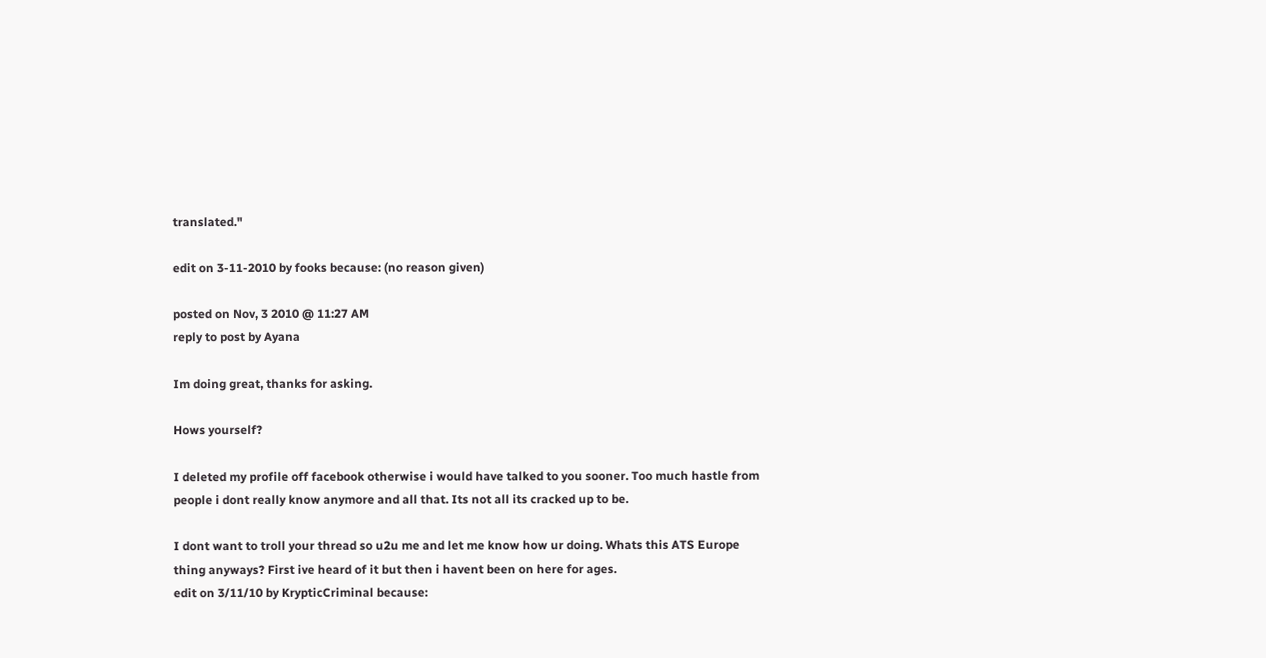translated."

edit on 3-11-2010 by fooks because: (no reason given)

posted on Nov, 3 2010 @ 11:27 AM
reply to post by Ayana

Im doing great, thanks for asking.

Hows yourself?

I deleted my profile off facebook otherwise i would have talked to you sooner. Too much hastle from people i dont really know anymore and all that. Its not all its cracked up to be.

I dont want to troll your thread so u2u me and let me know how ur doing. Whats this ATS Europe thing anyways? First ive heard of it but then i havent been on here for ages.
edit on 3/11/10 by KrypticCriminal because: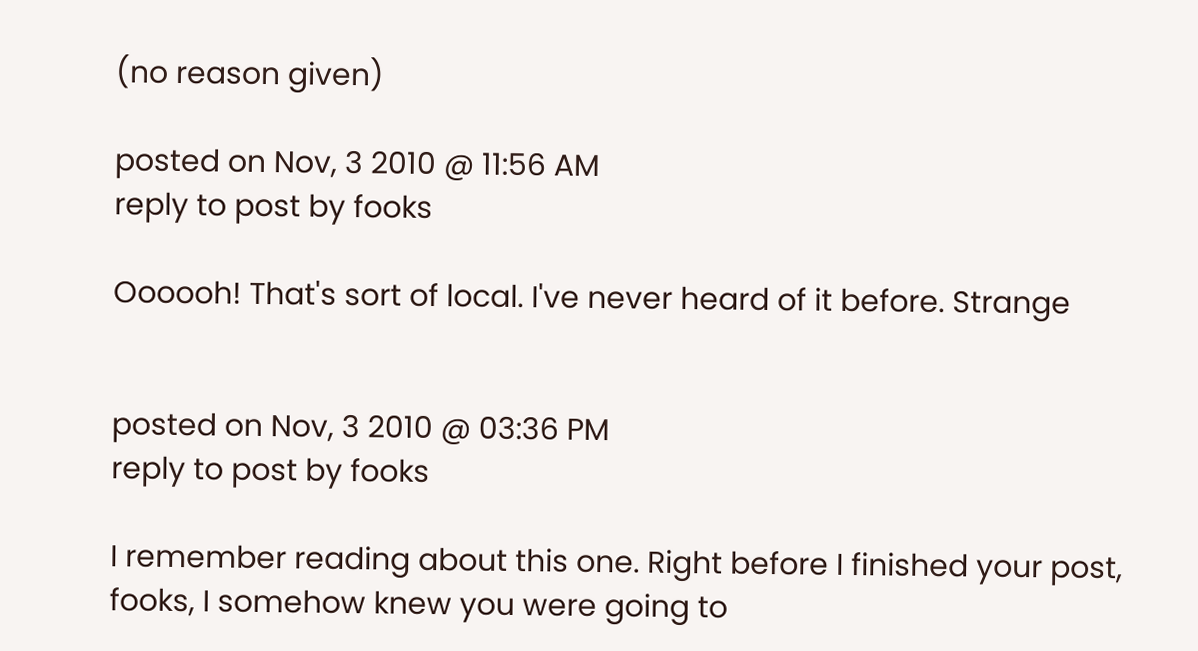(no reason given)

posted on Nov, 3 2010 @ 11:56 AM
reply to post by fooks

Oooooh! That's sort of local. I've never heard of it before. Strange


posted on Nov, 3 2010 @ 03:36 PM
reply to post by fooks

I remember reading about this one. Right before I finished your post, fooks, I somehow knew you were going to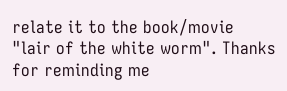relate it to the book/movie "lair of the white worm". Thanks for reminding me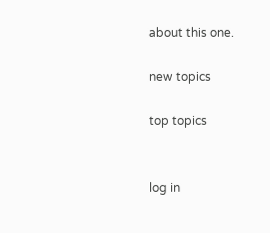about this one.

new topics

top topics


log in